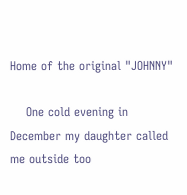Home of the original "JOHNNY"

    One cold evening in December my daughter called me outside too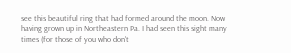see this beautiful ring that had formed around the moon. Now having grown up in Northeastern Pa. I had seen this sight many times (for those of you who don't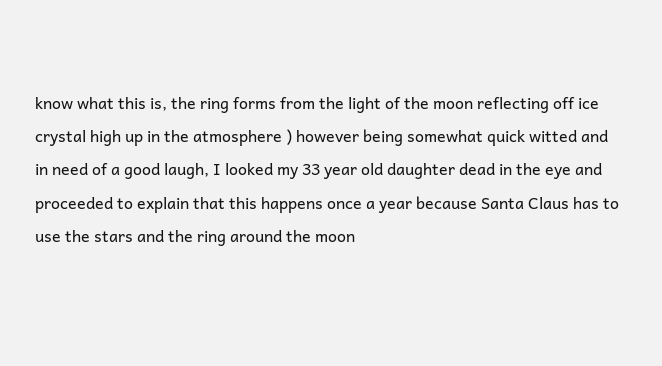know what this is, the ring forms from the light of the moon reflecting off ice crystal high up in the atmosphere ) however being somewhat quick witted and in need of a good laugh, I looked my 33 year old daughter dead in the eye and proceeded to explain that this happens once a year because Santa Claus has to use the stars and the ring around the moon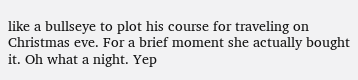like a bullseye to plot his course for traveling on Christmas eve. For a brief moment she actually bought it. Oh what a night. Yep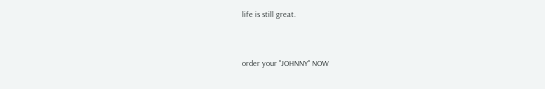life is still great.


order your "JOHNNY" NOW